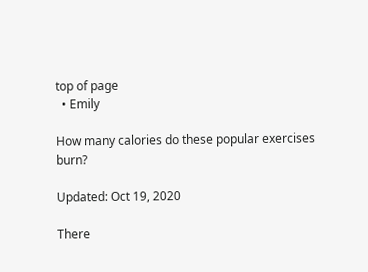top of page
  • Emily

How many calories do these popular exercises burn?

Updated: Oct 19, 2020

There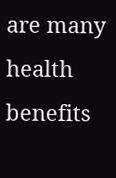are many health benefits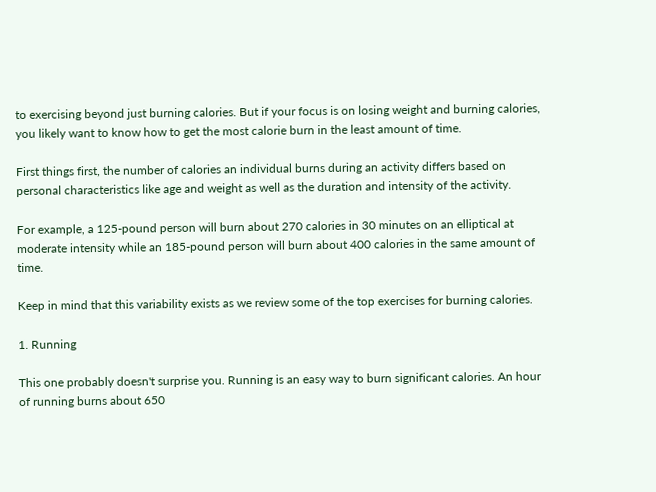to exercising beyond just burning calories. But if your focus is on losing weight and burning calories, you likely want to know how to get the most calorie burn in the least amount of time.

First things first, the number of calories an individual burns during an activity differs based on personal characteristics like age and weight as well as the duration and intensity of the activity.

For example, a 125-pound person will burn about 270 calories in 30 minutes on an elliptical at moderate intensity while an 185-pound person will burn about 400 calories in the same amount of time.

Keep in mind that this variability exists as we review some of the top exercises for burning calories.

1. Running

This one probably doesn't surprise you. Running is an easy way to burn significant calories. An hour of running burns about 650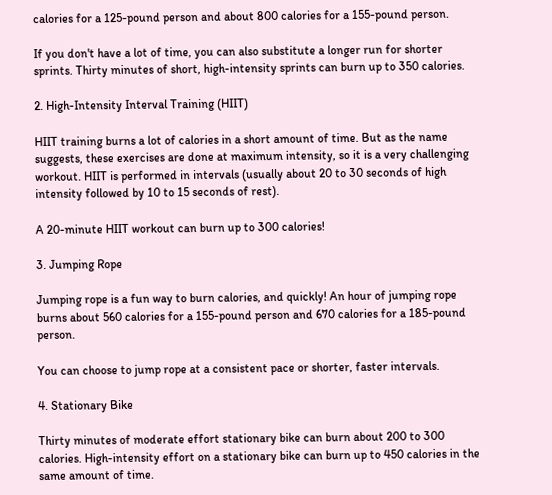calories for a 125-pound person and about 800 calories for a 155-pound person.

If you don't have a lot of time, you can also substitute a longer run for shorter sprints. Thirty minutes of short, high-intensity sprints can burn up to 350 calories.

2. High-Intensity Interval Training (HIIT)

HIIT training burns a lot of calories in a short amount of time. But as the name suggests, these exercises are done at maximum intensity, so it is a very challenging workout. HIIT is performed in intervals (usually about 20 to 30 seconds of high intensity followed by 10 to 15 seconds of rest).

A 20-minute HIIT workout can burn up to 300 calories!

3. Jumping Rope

Jumping rope is a fun way to burn calories, and quickly! An hour of jumping rope burns about 560 calories for a 155-pound person and 670 calories for a 185-pound person.

You can choose to jump rope at a consistent pace or shorter, faster intervals.

4. Stationary Bike

Thirty minutes of moderate effort stationary bike can burn about 200 to 300 calories. High-intensity effort on a stationary bike can burn up to 450 calories in the same amount of time.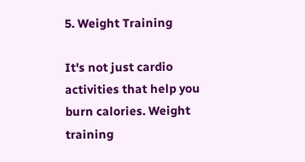5. Weight Training

It's not just cardio activities that help you burn calories. Weight training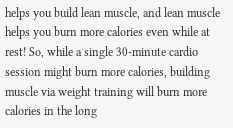helps you build lean muscle, and lean muscle helps you burn more calories even while at rest! So, while a single 30-minute cardio session might burn more calories, building muscle via weight training will burn more calories in the long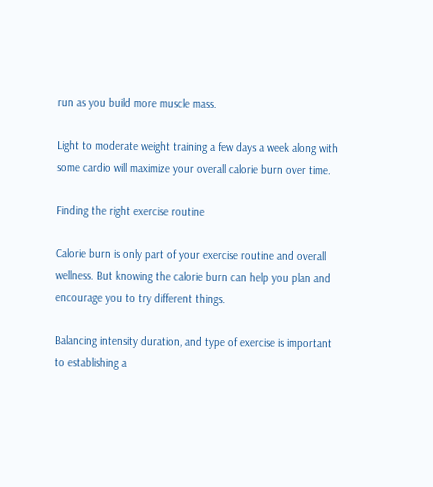run as you build more muscle mass.

Light to moderate weight training a few days a week along with some cardio will maximize your overall calorie burn over time.

Finding the right exercise routine

Calorie burn is only part of your exercise routine and overall wellness. But knowing the calorie burn can help you plan and encourage you to try different things.

Balancing intensity duration, and type of exercise is important to establishing a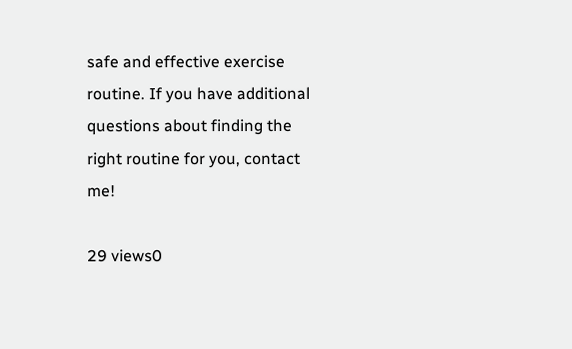safe and effective exercise routine. If you have additional questions about finding the right routine for you, contact me!

29 views0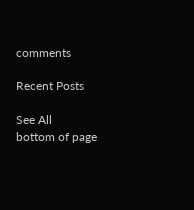comments

Recent Posts

See All
bottom of page